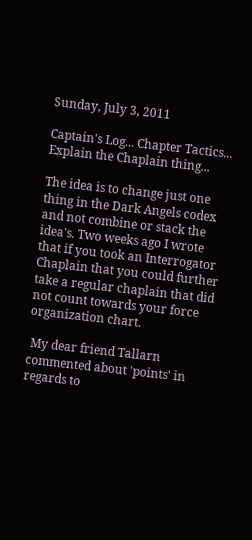Sunday, July 3, 2011

Captain's Log... Chapter Tactics... Explain the Chaplain thing...

The idea is to change just one thing in the Dark Angels codex and not combine or stack the idea's. Two weeks ago I wrote that if you took an Interrogator Chaplain that you could further take a regular chaplain that did not count towards your force organization chart.

 My dear friend Tallarn commented about 'points' in regards to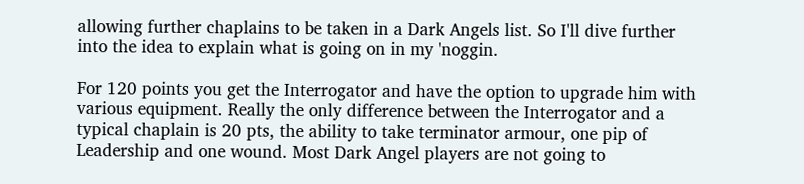allowing further chaplains to be taken in a Dark Angels list. So I'll dive further into the idea to explain what is going on in my 'noggin.

For 120 points you get the Interrogator and have the option to upgrade him with various equipment. Really the only difference between the Interrogator and a typical chaplain is 20 pts, the ability to take terminator armour, one pip of Leadership and one wound. Most Dark Angel players are not going to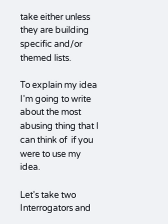take either unless they are building specific and/or themed lists.

To explain my idea I'm going to write about the most abusing thing that I can think of  if you were to use my idea.

Let's take two Interrogators and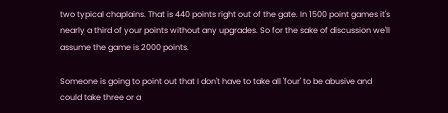two typical chaplains. That is 440 points right out of the gate. In 1500 point games it's nearly a third of your points without any upgrades. So for the sake of discussion we'll assume the game is 2000 points.

Someone is going to point out that I don't have to take all 'four' to be abusive and could take three or a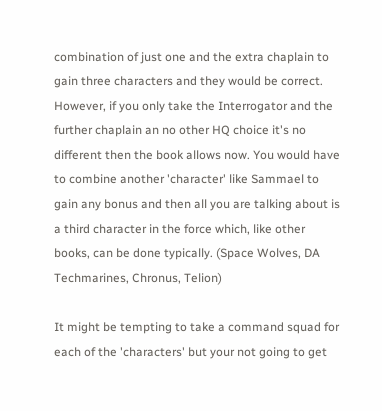combination of just one and the extra chaplain to gain three characters and they would be correct. However, if you only take the Interrogator and the further chaplain an no other HQ choice it's no different then the book allows now. You would have to combine another 'character' like Sammael to gain any bonus and then all you are talking about is a third character in the force which, like other books, can be done typically. (Space Wolves, DA Techmarines, Chronus, Telion)

It might be tempting to take a command squad for each of the 'characters' but your not going to get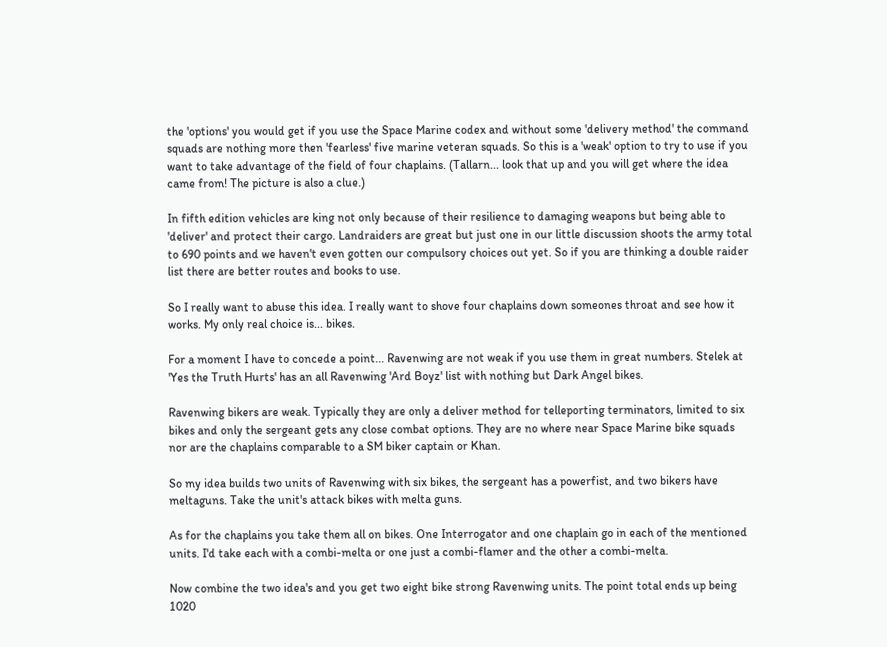the 'options' you would get if you use the Space Marine codex and without some 'delivery method' the command squads are nothing more then 'fearless' five marine veteran squads. So this is a 'weak' option to try to use if you want to take advantage of the field of four chaplains. (Tallarn... look that up and you will get where the idea came from! The picture is also a clue.)

In fifth edition vehicles are king not only because of their resilience to damaging weapons but being able to 'deliver' and protect their cargo. Landraiders are great but just one in our little discussion shoots the army total to 690 points and we haven't even gotten our compulsory choices out yet. So if you are thinking a double raider list there are better routes and books to use.

So I really want to abuse this idea. I really want to shove four chaplains down someones throat and see how it works. My only real choice is... bikes.

For a moment I have to concede a point... Ravenwing are not weak if you use them in great numbers. Stelek at 'Yes the Truth Hurts' has an all Ravenwing 'Ard Boyz' list with nothing but Dark Angel bikes.

Ravenwing bikers are weak. Typically they are only a deliver method for telleporting terminators, limited to six bikes and only the sergeant gets any close combat options. They are no where near Space Marine bike squads nor are the chaplains comparable to a SM biker captain or Khan.

So my idea builds two units of Ravenwing with six bikes, the sergeant has a powerfist, and two bikers have meltaguns. Take the unit's attack bikes with melta guns.

As for the chaplains you take them all on bikes. One Interrogator and one chaplain go in each of the mentioned units. I'd take each with a combi-melta or one just a combi-flamer and the other a combi-melta.

Now combine the two idea's and you get two eight bike strong Ravenwing units. The point total ends up being 1020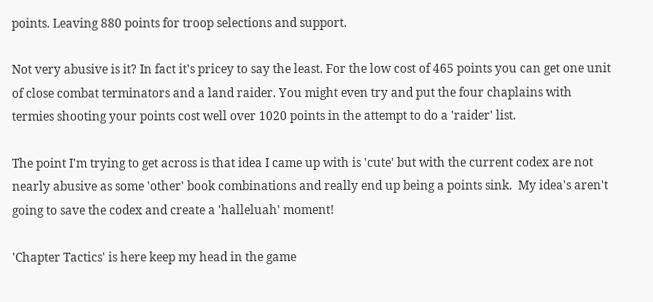points. Leaving 880 points for troop selections and support.

Not very abusive is it? In fact it's pricey to say the least. For the low cost of 465 points you can get one unit of close combat terminators and a land raider. You might even try and put the four chaplains with termies shooting your points cost well over 1020 points in the attempt to do a 'raider' list.

The point I'm trying to get across is that idea I came up with is 'cute' but with the current codex are not nearly abusive as some 'other' book combinations and really end up being a points sink.  My idea's aren't going to save the codex and create a 'halleluah' moment!

'Chapter Tactics' is here keep my head in the game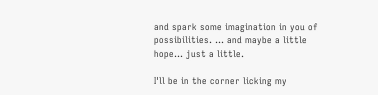and spark some imagination in you of possibilities. ... and maybe a little hope... just a little.

I'll be in the corner licking my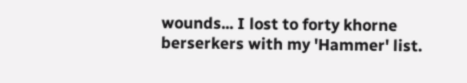wounds... I lost to forty khorne berserkers with my 'Hammer' list.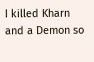I killed Kharn and a Demon so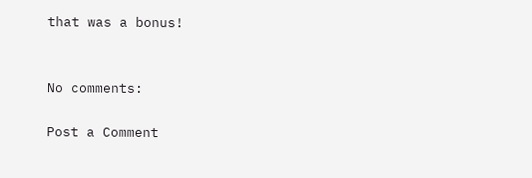that was a bonus!


No comments:

Post a Comment